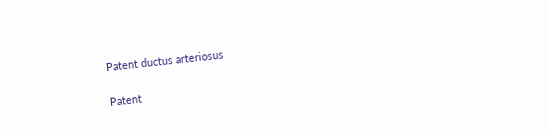Patent ductus arteriosus

Patent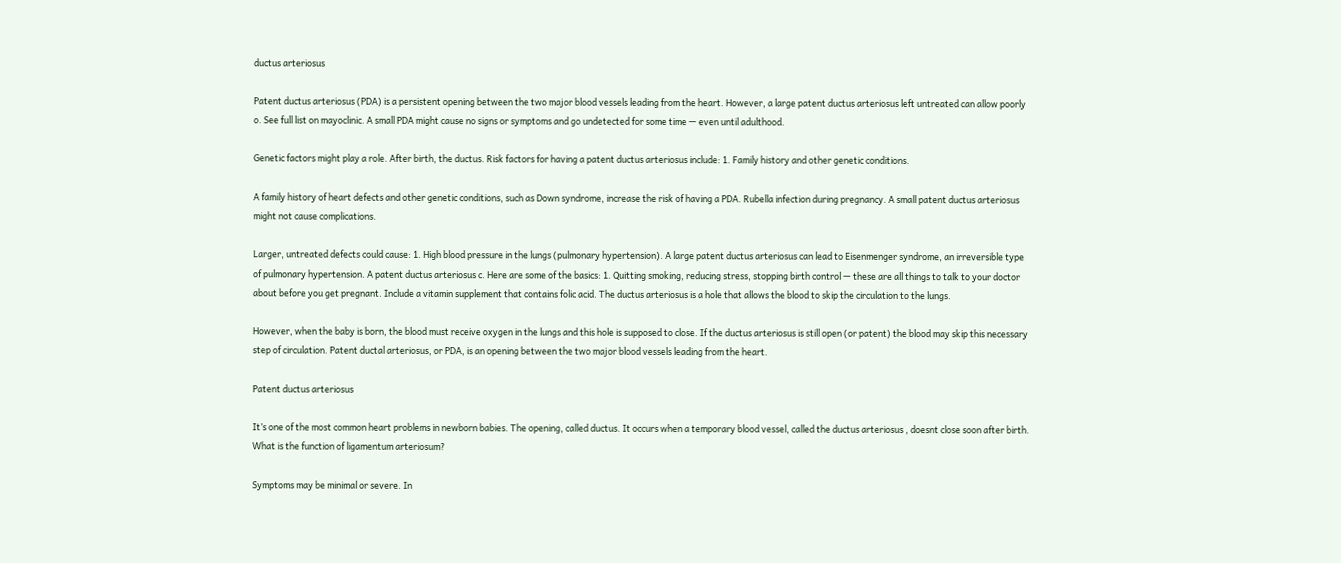ductus arteriosus

Patent ductus arteriosus (PDA) is a persistent opening between the two major blood vessels leading from the heart. However, a large patent ductus arteriosus left untreated can allow poorly o. See full list on mayoclinic. A small PDA might cause no signs or symptoms and go undetected for some time — even until adulthood.

Genetic factors might play a role. After birth, the ductus. Risk factors for having a patent ductus arteriosus include: 1. Family history and other genetic conditions.

A family history of heart defects and other genetic conditions, such as Down syndrome, increase the risk of having a PDA. Rubella infection during pregnancy. A small patent ductus arteriosus might not cause complications.

Larger, untreated defects could cause: 1. High blood pressure in the lungs (pulmonary hypertension). A large patent ductus arteriosus can lead to Eisenmenger syndrome, an irreversible type of pulmonary hypertension. A patent ductus arteriosus c. Here are some of the basics: 1. Quitting smoking, reducing stress, stopping birth control — these are all things to talk to your doctor about before you get pregnant. Include a vitamin supplement that contains folic acid. The ductus arteriosus is a hole that allows the blood to skip the circulation to the lungs.

However, when the baby is born, the blood must receive oxygen in the lungs and this hole is supposed to close. If the ductus arteriosus is still open (or patent) the blood may skip this necessary step of circulation. Patent ductal arteriosus, or PDA, is an opening between the two major blood vessels leading from the heart.

Patent ductus arteriosus

It’s one of the most common heart problems in newborn babies. The opening, called ductus. It occurs when a temporary blood vessel, called the ductus arteriosus , doesnt close soon after birth. What is the function of ligamentum arteriosum?

Symptoms may be minimal or severe. In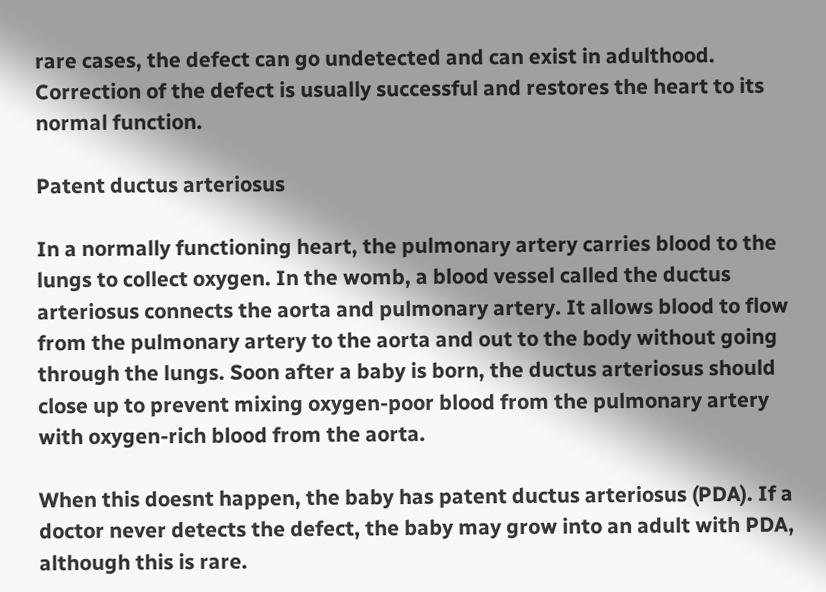rare cases, the defect can go undetected and can exist in adulthood. Correction of the defect is usually successful and restores the heart to its normal function.

Patent ductus arteriosus

In a normally functioning heart, the pulmonary artery carries blood to the lungs to collect oxygen. In the womb, a blood vessel called the ductus arteriosus connects the aorta and pulmonary artery. It allows blood to flow from the pulmonary artery to the aorta and out to the body without going through the lungs. Soon after a baby is born, the ductus arteriosus should close up to prevent mixing oxygen-poor blood from the pulmonary artery with oxygen-rich blood from the aorta.

When this doesnt happen, the baby has patent ductus arteriosus (PDA). If a doctor never detects the defect, the baby may grow into an adult with PDA, although this is rare.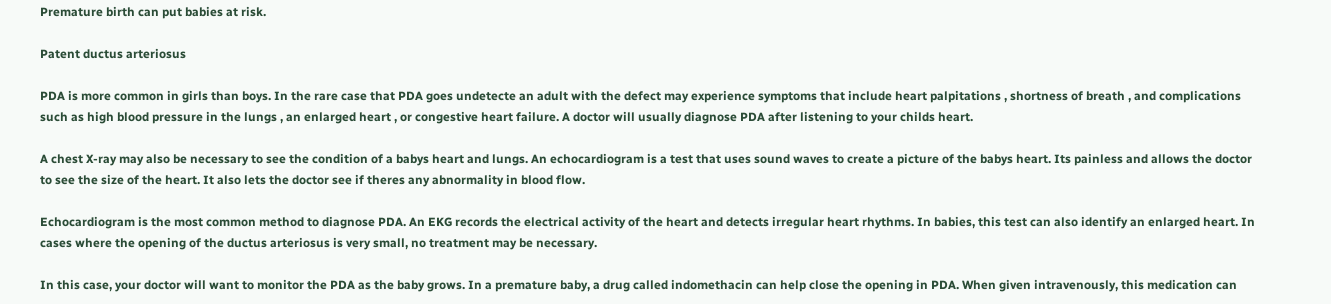Premature birth can put babies at risk.

Patent ductus arteriosus

PDA is more common in girls than boys. In the rare case that PDA goes undetecte an adult with the defect may experience symptoms that include heart palpitations , shortness of breath , and complications such as high blood pressure in the lungs , an enlarged heart , or congestive heart failure. A doctor will usually diagnose PDA after listening to your childs heart.

A chest X-ray may also be necessary to see the condition of a babys heart and lungs. An echocardiogram is a test that uses sound waves to create a picture of the babys heart. Its painless and allows the doctor to see the size of the heart. It also lets the doctor see if theres any abnormality in blood flow.

Echocardiogram is the most common method to diagnose PDA. An EKG records the electrical activity of the heart and detects irregular heart rhythms. In babies, this test can also identify an enlarged heart. In cases where the opening of the ductus arteriosus is very small, no treatment may be necessary.

In this case, your doctor will want to monitor the PDA as the baby grows. In a premature baby, a drug called indomethacin can help close the opening in PDA. When given intravenously, this medication can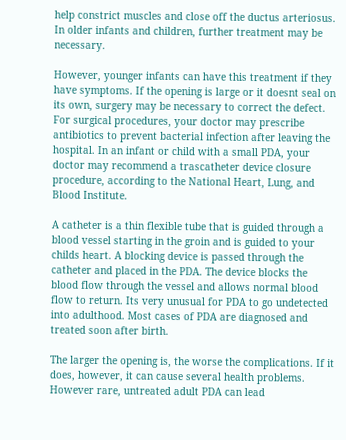help constrict muscles and close off the ductus arteriosus. In older infants and children, further treatment may be necessary.

However, younger infants can have this treatment if they have symptoms. If the opening is large or it doesnt seal on its own, surgery may be necessary to correct the defect. For surgical procedures, your doctor may prescribe antibiotics to prevent bacterial infection after leaving the hospital. In an infant or child with a small PDA, your doctor may recommend a trascatheter device closure procedure, according to the National Heart, Lung, and Blood Institute.

A catheter is a thin flexible tube that is guided through a blood vessel starting in the groin and is guided to your childs heart. A blocking device is passed through the catheter and placed in the PDA. The device blocks the blood flow through the vessel and allows normal blood flow to return. Its very unusual for PDA to go undetected into adulthood. Most cases of PDA are diagnosed and treated soon after birth.

The larger the opening is, the worse the complications. If it does, however, it can cause several health problems. However rare, untreated adult PDA can lead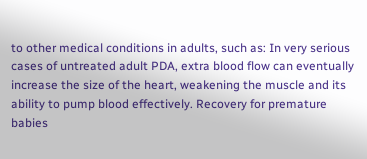to other medical conditions in adults, such as: In very serious cases of untreated adult PDA, extra blood flow can eventually increase the size of the heart, weakening the muscle and its ability to pump blood effectively. Recovery for premature babies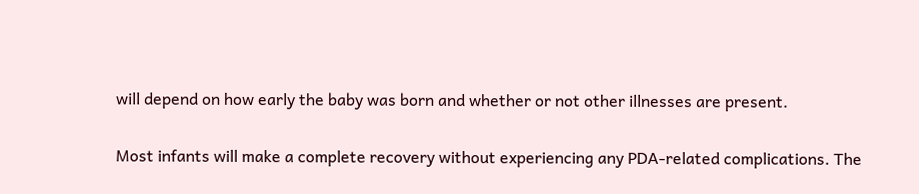will depend on how early the baby was born and whether or not other illnesses are present.

Most infants will make a complete recovery without experiencing any PDA-related complications. The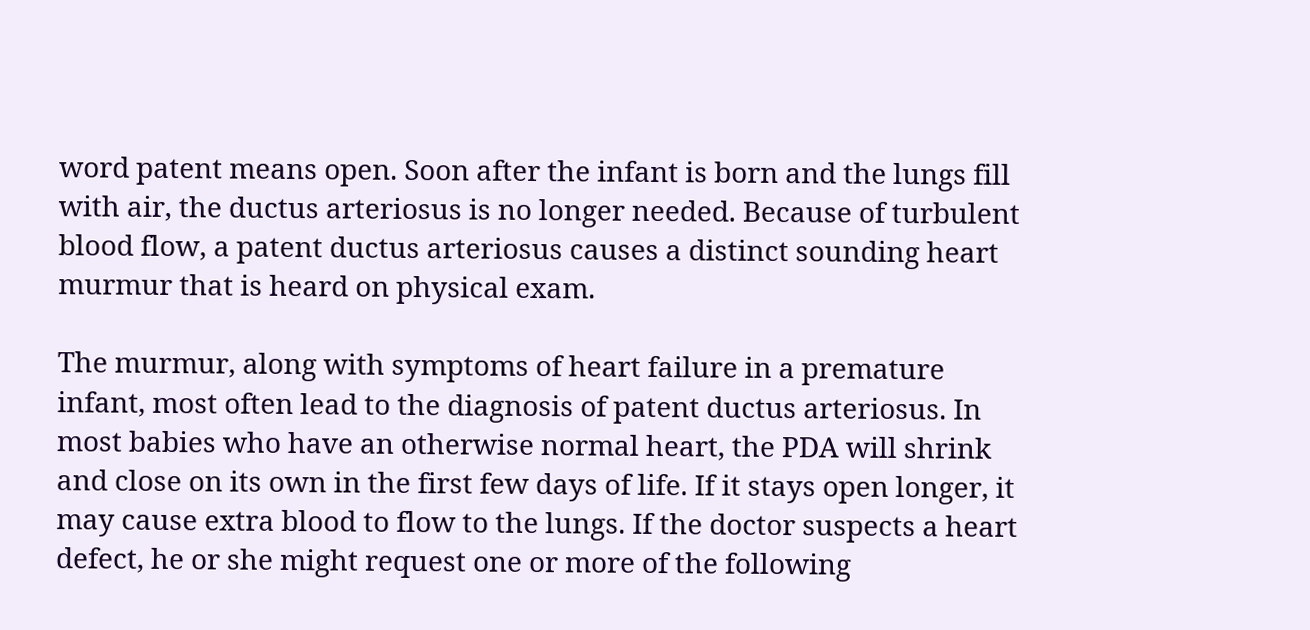word patent means open. Soon after the infant is born and the lungs fill with air, the ductus arteriosus is no longer needed. Because of turbulent blood flow, a patent ductus arteriosus causes a distinct sounding heart murmur that is heard on physical exam.

The murmur, along with symptoms of heart failure in a premature infant, most often lead to the diagnosis of patent ductus arteriosus. In most babies who have an otherwise normal heart, the PDA will shrink and close on its own in the first few days of life. If it stays open longer, it may cause extra blood to flow to the lungs. If the doctor suspects a heart defect, he or she might request one or more of the following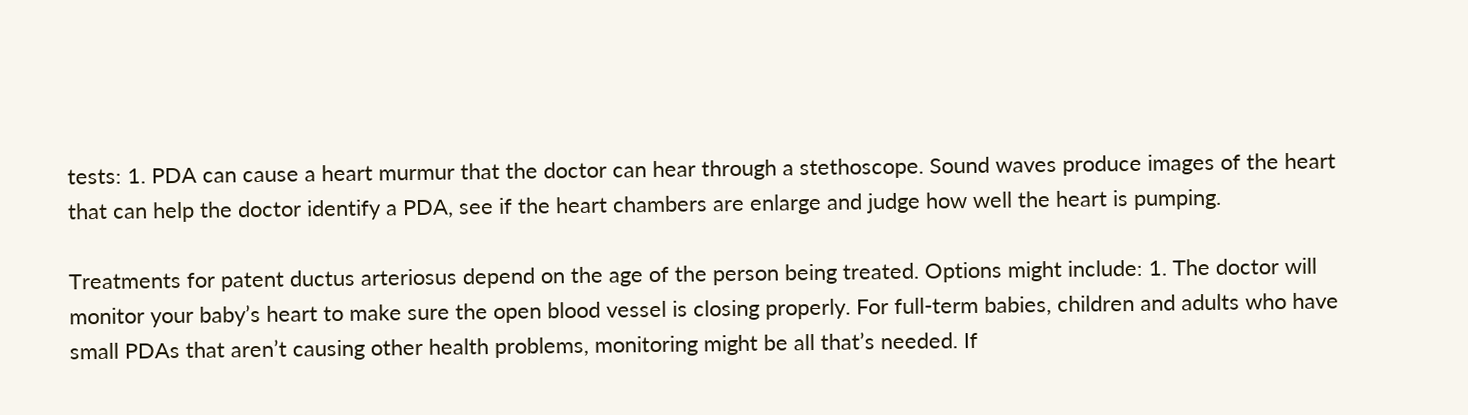tests: 1. PDA can cause a heart murmur that the doctor can hear through a stethoscope. Sound waves produce images of the heart that can help the doctor identify a PDA, see if the heart chambers are enlarge and judge how well the heart is pumping.

Treatments for patent ductus arteriosus depend on the age of the person being treated. Options might include: 1. The doctor will monitor your baby’s heart to make sure the open blood vessel is closing properly. For full-term babies, children and adults who have small PDAs that aren’t causing other health problems, monitoring might be all that’s needed. If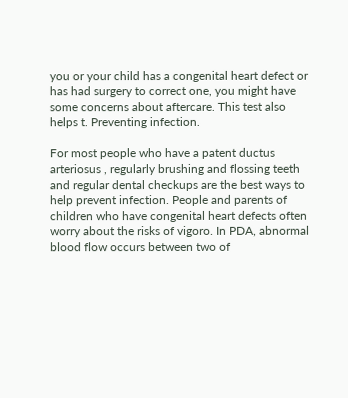you or your child has a congenital heart defect or has had surgery to correct one, you might have some concerns about aftercare. This test also helps t. Preventing infection.

For most people who have a patent ductus arteriosus , regularly brushing and flossing teeth and regular dental checkups are the best ways to help prevent infection. People and parents of children who have congenital heart defects often worry about the risks of vigoro. In PDA, abnormal blood flow occurs between two of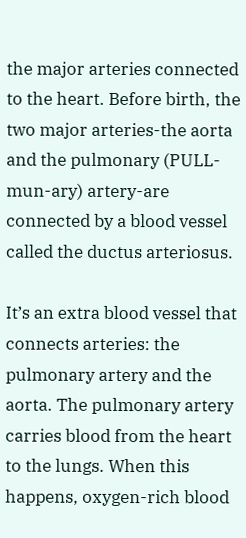the major arteries connected to the heart. Before birth, the two major arteries-the aorta and the pulmonary (PULL-mun-ary) artery-are connected by a blood vessel called the ductus arteriosus.

It’s an extra blood vessel that connects arteries: the pulmonary artery and the aorta. The pulmonary artery carries blood from the heart to the lungs. When this happens, oxygen-rich blood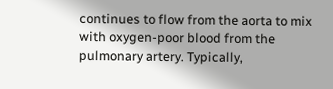continues to flow from the aorta to mix with oxygen-poor blood from the pulmonary artery. Typically,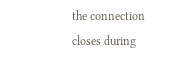the connection closes during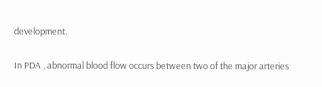development.

In PDA , abnormal blood flow occurs between two of the major arteries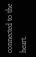connected to the heart.